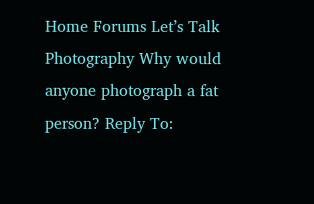Home Forums Let’s Talk Photography Why would anyone photograph a fat person? Reply To: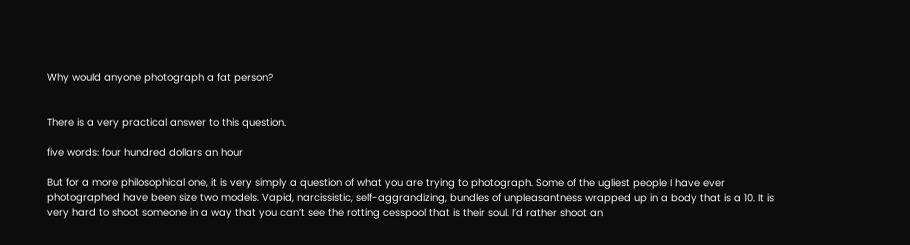Why would anyone photograph a fat person?


There is a very practical answer to this question.

five words: four hundred dollars an hour

But for a more philosophical one, it is very simply a question of what you are trying to photograph. Some of the ugliest people I have ever photographed have been size two models. Vapid, narcissistic, self-aggrandizing, bundles of unpleasantness wrapped up in a body that is a 10. It is very hard to shoot someone in a way that you can’t see the rotting cesspool that is their soul. I’d rather shoot an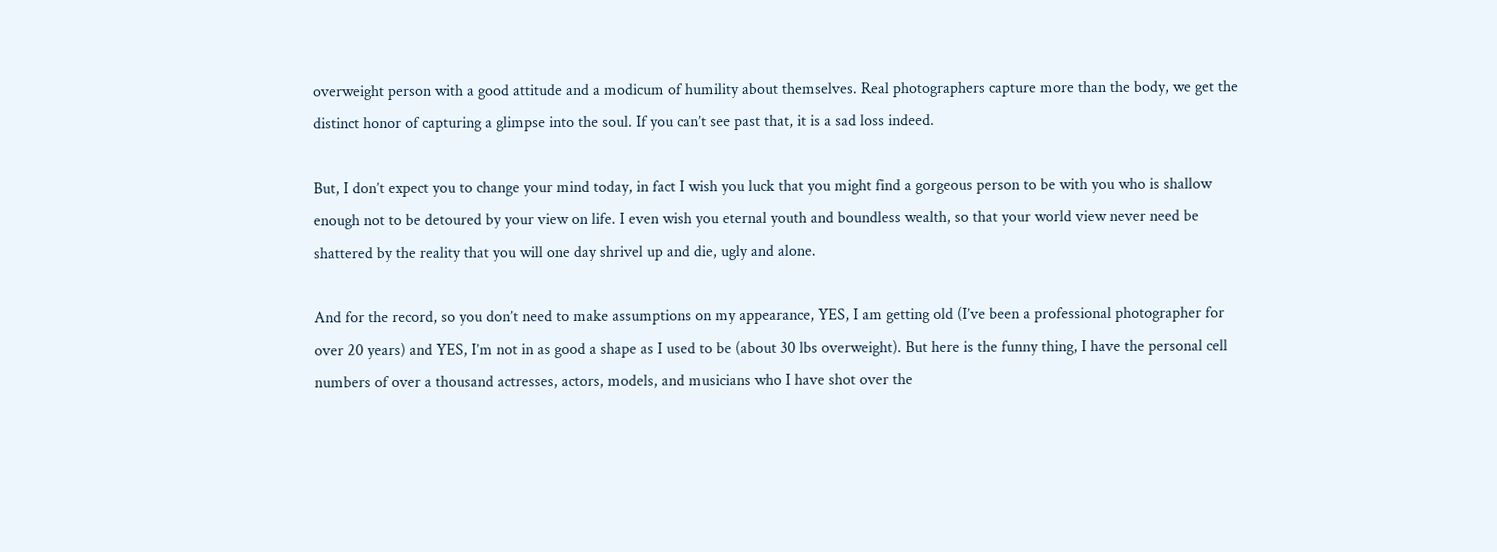overweight person with a good attitude and a modicum of humility about themselves. Real photographers capture more than the body, we get the distinct honor of capturing a glimpse into the soul. If you can’t see past that, it is a sad loss indeed.

But, I don’t expect you to change your mind today, in fact I wish you luck that you might find a gorgeous person to be with you who is shallow enough not to be detoured by your view on life. I even wish you eternal youth and boundless wealth, so that your world view never need be shattered by the reality that you will one day shrivel up and die, ugly and alone.

And for the record, so you don’t need to make assumptions on my appearance, YES, I am getting old (I’ve been a professional photographer for over 20 years) and YES, I’m not in as good a shape as I used to be (about 30 lbs overweight). But here is the funny thing, I have the personal cell numbers of over a thousand actresses, actors, models, and musicians who I have shot over the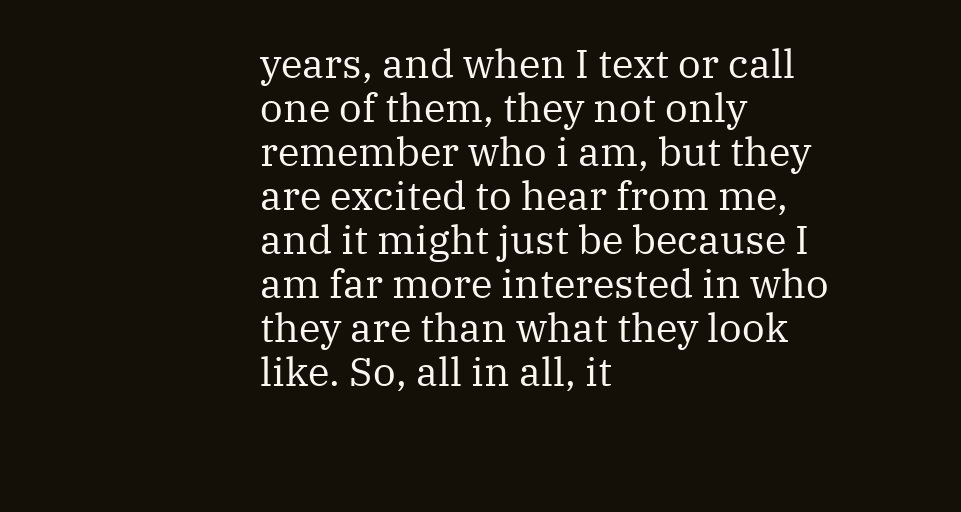years, and when I text or call one of them, they not only remember who i am, but they are excited to hear from me, and it might just be because I am far more interested in who they are than what they look like. So, all in all, it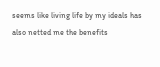seems like living life by my ideals has also netted me the benefits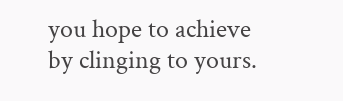you hope to achieve by clinging to yours.